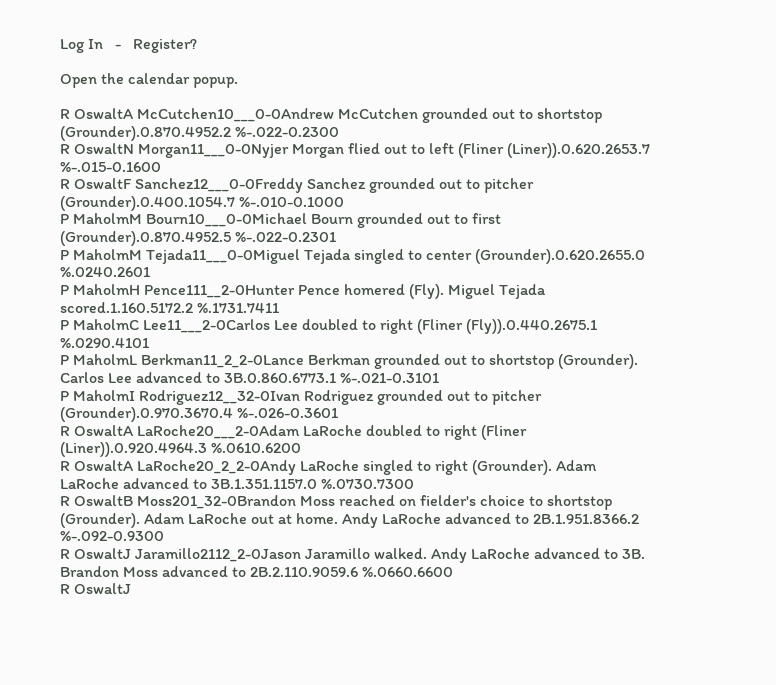Log In   -   Register?

Open the calendar popup.

R OswaltA McCutchen10___0-0Andrew McCutchen grounded out to shortstop (Grounder).0.870.4952.2 %-.022-0.2300
R OswaltN Morgan11___0-0Nyjer Morgan flied out to left (Fliner (Liner)).0.620.2653.7 %-.015-0.1600
R OswaltF Sanchez12___0-0Freddy Sanchez grounded out to pitcher (Grounder).0.400.1054.7 %-.010-0.1000
P MaholmM Bourn10___0-0Michael Bourn grounded out to first (Grounder).0.870.4952.5 %-.022-0.2301
P MaholmM Tejada11___0-0Miguel Tejada singled to center (Grounder).0.620.2655.0 %.0240.2601
P MaholmH Pence111__2-0Hunter Pence homered (Fly). Miguel Tejada scored.1.160.5172.2 %.1731.7411
P MaholmC Lee11___2-0Carlos Lee doubled to right (Fliner (Fly)).0.440.2675.1 %.0290.4101
P MaholmL Berkman11_2_2-0Lance Berkman grounded out to shortstop (Grounder). Carlos Lee advanced to 3B.0.860.6773.1 %-.021-0.3101
P MaholmI Rodriguez12__32-0Ivan Rodriguez grounded out to pitcher (Grounder).0.970.3670.4 %-.026-0.3601
R OswaltA LaRoche20___2-0Adam LaRoche doubled to right (Fliner (Liner)).0.920.4964.3 %.0610.6200
R OswaltA LaRoche20_2_2-0Andy LaRoche singled to right (Grounder). Adam LaRoche advanced to 3B.1.351.1157.0 %.0730.7300
R OswaltB Moss201_32-0Brandon Moss reached on fielder's choice to shortstop (Grounder). Adam LaRoche out at home. Andy LaRoche advanced to 2B.1.951.8366.2 %-.092-0.9300
R OswaltJ Jaramillo2112_2-0Jason Jaramillo walked. Andy LaRoche advanced to 3B. Brandon Moss advanced to 2B.2.110.9059.6 %.0660.6600
R OswaltJ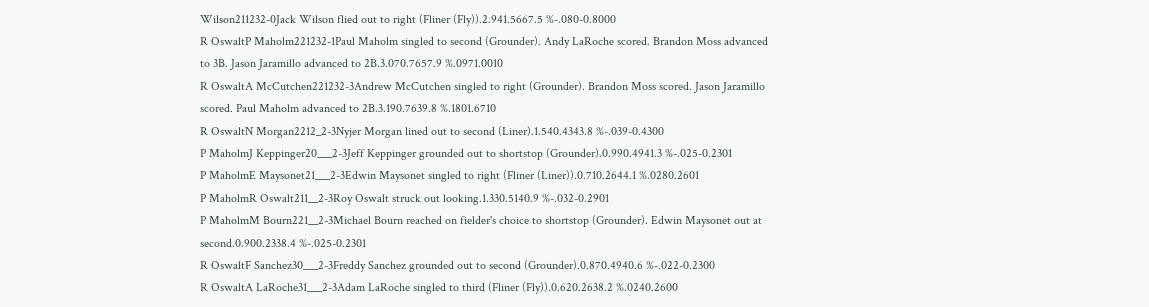Wilson211232-0Jack Wilson flied out to right (Fliner (Fly)).2.941.5667.5 %-.080-0.8000
R OswaltP Maholm221232-1Paul Maholm singled to second (Grounder). Andy LaRoche scored. Brandon Moss advanced to 3B. Jason Jaramillo advanced to 2B.3.070.7657.9 %.0971.0010
R OswaltA McCutchen221232-3Andrew McCutchen singled to right (Grounder). Brandon Moss scored. Jason Jaramillo scored. Paul Maholm advanced to 2B.3.190.7639.8 %.1801.6710
R OswaltN Morgan2212_2-3Nyjer Morgan lined out to second (Liner).1.540.4343.8 %-.039-0.4300
P MaholmJ Keppinger20___2-3Jeff Keppinger grounded out to shortstop (Grounder).0.990.4941.3 %-.025-0.2301
P MaholmE Maysonet21___2-3Edwin Maysonet singled to right (Fliner (Liner)).0.710.2644.1 %.0280.2601
P MaholmR Oswalt211__2-3Roy Oswalt struck out looking.1.330.5140.9 %-.032-0.2901
P MaholmM Bourn221__2-3Michael Bourn reached on fielder's choice to shortstop (Grounder). Edwin Maysonet out at second.0.900.2338.4 %-.025-0.2301
R OswaltF Sanchez30___2-3Freddy Sanchez grounded out to second (Grounder).0.870.4940.6 %-.022-0.2300
R OswaltA LaRoche31___2-3Adam LaRoche singled to third (Fliner (Fly)).0.620.2638.2 %.0240.2600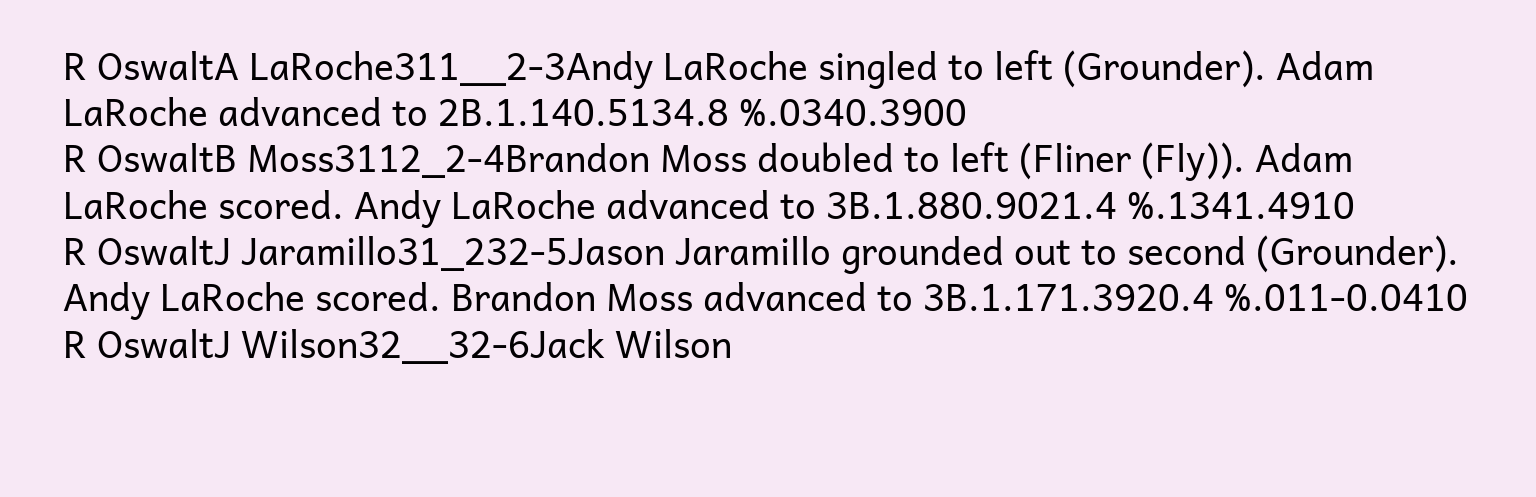R OswaltA LaRoche311__2-3Andy LaRoche singled to left (Grounder). Adam LaRoche advanced to 2B.1.140.5134.8 %.0340.3900
R OswaltB Moss3112_2-4Brandon Moss doubled to left (Fliner (Fly)). Adam LaRoche scored. Andy LaRoche advanced to 3B.1.880.9021.4 %.1341.4910
R OswaltJ Jaramillo31_232-5Jason Jaramillo grounded out to second (Grounder). Andy LaRoche scored. Brandon Moss advanced to 3B.1.171.3920.4 %.011-0.0410
R OswaltJ Wilson32__32-6Jack Wilson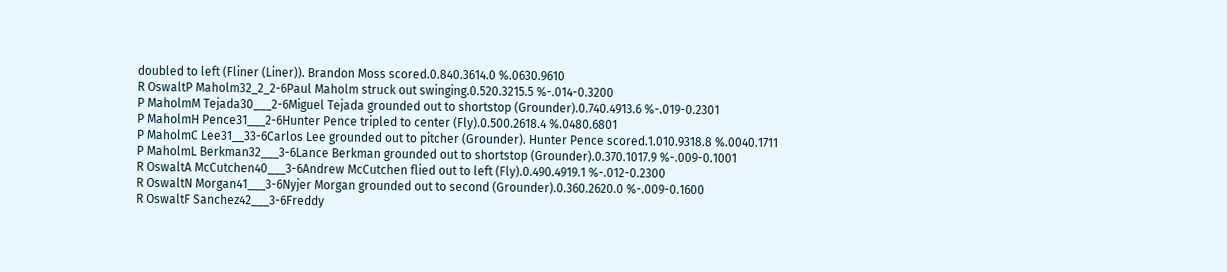doubled to left (Fliner (Liner)). Brandon Moss scored.0.840.3614.0 %.0630.9610
R OswaltP Maholm32_2_2-6Paul Maholm struck out swinging.0.520.3215.5 %-.014-0.3200
P MaholmM Tejada30___2-6Miguel Tejada grounded out to shortstop (Grounder).0.740.4913.6 %-.019-0.2301
P MaholmH Pence31___2-6Hunter Pence tripled to center (Fly).0.500.2618.4 %.0480.6801
P MaholmC Lee31__33-6Carlos Lee grounded out to pitcher (Grounder). Hunter Pence scored.1.010.9318.8 %.0040.1711
P MaholmL Berkman32___3-6Lance Berkman grounded out to shortstop (Grounder).0.370.1017.9 %-.009-0.1001
R OswaltA McCutchen40___3-6Andrew McCutchen flied out to left (Fly).0.490.4919.1 %-.012-0.2300
R OswaltN Morgan41___3-6Nyjer Morgan grounded out to second (Grounder).0.360.2620.0 %-.009-0.1600
R OswaltF Sanchez42___3-6Freddy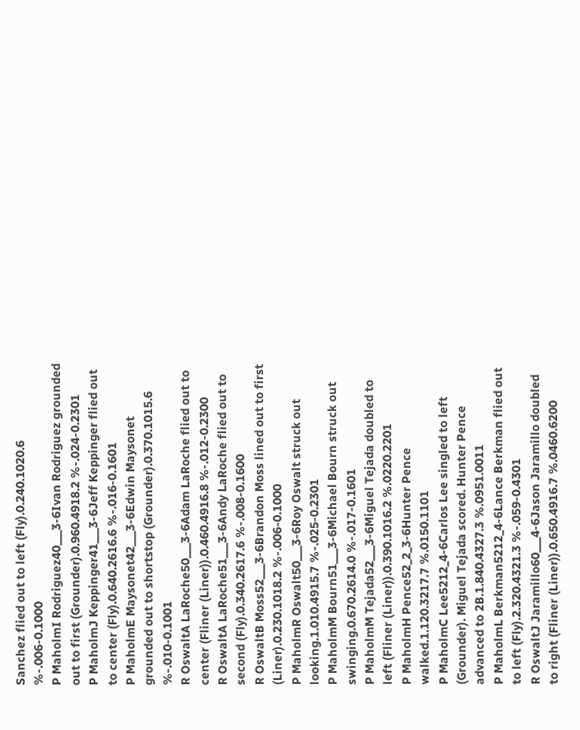Sanchez flied out to left (Fly).0.240.1020.6 %-.006-0.1000
P MaholmI Rodriguez40___3-6Ivan Rodriguez grounded out to first (Grounder).0.960.4918.2 %-.024-0.2301
P MaholmJ Keppinger41___3-6Jeff Keppinger flied out to center (Fly).0.640.2616.6 %-.016-0.1601
P MaholmE Maysonet42___3-6Edwin Maysonet grounded out to shortstop (Grounder).0.370.1015.6 %-.010-0.1001
R OswaltA LaRoche50___3-6Adam LaRoche flied out to center (Fliner (Liner)).0.460.4916.8 %-.012-0.2300
R OswaltA LaRoche51___3-6Andy LaRoche flied out to second (Fly).0.340.2617.6 %-.008-0.1600
R OswaltB Moss52___3-6Brandon Moss lined out to first (Liner).0.230.1018.2 %-.006-0.1000
P MaholmR Oswalt50___3-6Roy Oswalt struck out looking.1.010.4915.7 %-.025-0.2301
P MaholmM Bourn51___3-6Michael Bourn struck out swinging.0.670.2614.0 %-.017-0.1601
P MaholmM Tejada52___3-6Miguel Tejada doubled to left (Fliner (Liner)).0.390.1016.2 %.0220.2201
P MaholmH Pence52_2_3-6Hunter Pence walked.1.120.3217.7 %.0150.1101
P MaholmC Lee5212_4-6Carlos Lee singled to left (Grounder). Miguel Tejada scored. Hunter Pence advanced to 2B.1.840.4327.3 %.0951.0011
P MaholmL Berkman5212_4-6Lance Berkman flied out to left (Fly).2.320.4321.3 %-.059-0.4301
R OswaltJ Jaramillo60___4-6Jason Jaramillo doubled to right (Fliner (Liner)).0.650.4916.7 %.0460.6200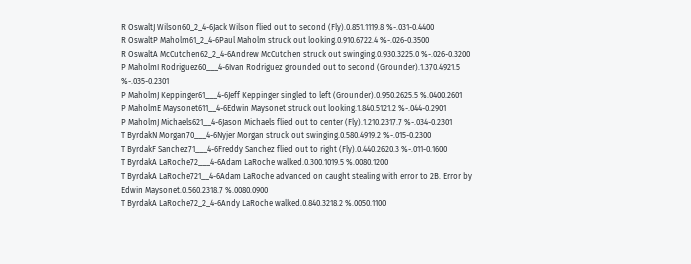R OswaltJ Wilson60_2_4-6Jack Wilson flied out to second (Fly).0.851.1119.8 %-.031-0.4400
R OswaltP Maholm61_2_4-6Paul Maholm struck out looking.0.910.6722.4 %-.026-0.3500
R OswaltA McCutchen62_2_4-6Andrew McCutchen struck out swinging.0.930.3225.0 %-.026-0.3200
P MaholmI Rodriguez60___4-6Ivan Rodriguez grounded out to second (Grounder).1.370.4921.5 %-.035-0.2301
P MaholmJ Keppinger61___4-6Jeff Keppinger singled to left (Grounder).0.950.2625.5 %.0400.2601
P MaholmE Maysonet611__4-6Edwin Maysonet struck out looking.1.840.5121.2 %-.044-0.2901
P MaholmJ Michaels621__4-6Jason Michaels flied out to center (Fly).1.210.2317.7 %-.034-0.2301
T ByrdakN Morgan70___4-6Nyjer Morgan struck out swinging.0.580.4919.2 %-.015-0.2300
T ByrdakF Sanchez71___4-6Freddy Sanchez flied out to right (Fly).0.440.2620.3 %-.011-0.1600
T ByrdakA LaRoche72___4-6Adam LaRoche walked.0.300.1019.5 %.0080.1200
T ByrdakA LaRoche721__4-6Adam LaRoche advanced on caught stealing with error to 2B. Error by Edwin Maysonet.0.560.2318.7 %.0080.0900
T ByrdakA LaRoche72_2_4-6Andy LaRoche walked.0.840.3218.2 %.0050.1100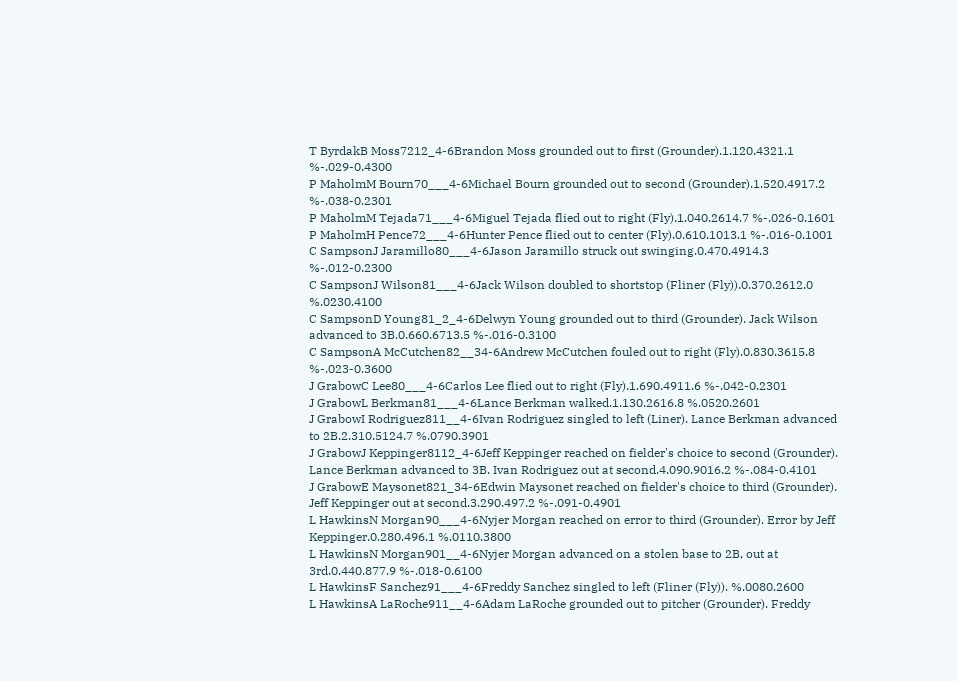T ByrdakB Moss7212_4-6Brandon Moss grounded out to first (Grounder).1.120.4321.1 %-.029-0.4300
P MaholmM Bourn70___4-6Michael Bourn grounded out to second (Grounder).1.520.4917.2 %-.038-0.2301
P MaholmM Tejada71___4-6Miguel Tejada flied out to right (Fly).1.040.2614.7 %-.026-0.1601
P MaholmH Pence72___4-6Hunter Pence flied out to center (Fly).0.610.1013.1 %-.016-0.1001
C SampsonJ Jaramillo80___4-6Jason Jaramillo struck out swinging.0.470.4914.3 %-.012-0.2300
C SampsonJ Wilson81___4-6Jack Wilson doubled to shortstop (Fliner (Fly)).0.370.2612.0 %.0230.4100
C SampsonD Young81_2_4-6Delwyn Young grounded out to third (Grounder). Jack Wilson advanced to 3B.0.660.6713.5 %-.016-0.3100
C SampsonA McCutchen82__34-6Andrew McCutchen fouled out to right (Fly).0.830.3615.8 %-.023-0.3600
J GrabowC Lee80___4-6Carlos Lee flied out to right (Fly).1.690.4911.6 %-.042-0.2301
J GrabowL Berkman81___4-6Lance Berkman walked.1.130.2616.8 %.0520.2601
J GrabowI Rodriguez811__4-6Ivan Rodriguez singled to left (Liner). Lance Berkman advanced to 2B.2.310.5124.7 %.0790.3901
J GrabowJ Keppinger8112_4-6Jeff Keppinger reached on fielder's choice to second (Grounder). Lance Berkman advanced to 3B. Ivan Rodriguez out at second.4.090.9016.2 %-.084-0.4101
J GrabowE Maysonet821_34-6Edwin Maysonet reached on fielder's choice to third (Grounder). Jeff Keppinger out at second.3.290.497.2 %-.091-0.4901
L HawkinsN Morgan90___4-6Nyjer Morgan reached on error to third (Grounder). Error by Jeff Keppinger.0.280.496.1 %.0110.3800
L HawkinsN Morgan901__4-6Nyjer Morgan advanced on a stolen base to 2B, out at 3rd.0.440.877.9 %-.018-0.6100
L HawkinsF Sanchez91___4-6Freddy Sanchez singled to left (Fliner (Fly)). %.0080.2600
L HawkinsA LaRoche911__4-6Adam LaRoche grounded out to pitcher (Grounder). Freddy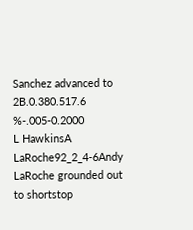Sanchez advanced to 2B.0.380.517.6 %-.005-0.2000
L HawkinsA LaRoche92_2_4-6Andy LaRoche grounded out to shortstop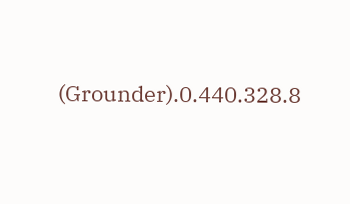(Grounder).0.440.328.8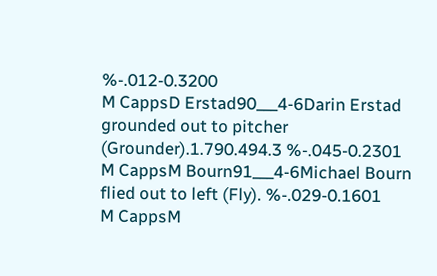%-.012-0.3200
M CappsD Erstad90___4-6Darin Erstad grounded out to pitcher (Grounder).1.790.494.3 %-.045-0.2301
M CappsM Bourn91___4-6Michael Bourn flied out to left (Fly). %-.029-0.1601
M CappsM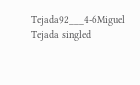Tejada92___4-6Miguel Tejada singled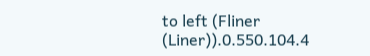to left (Fliner (Liner)).0.550.104.4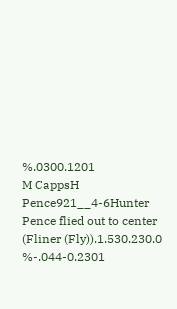%.0300.1201
M CappsH Pence921__4-6Hunter Pence flied out to center (Fliner (Fly)).1.530.230.0 %-.044-0.2301